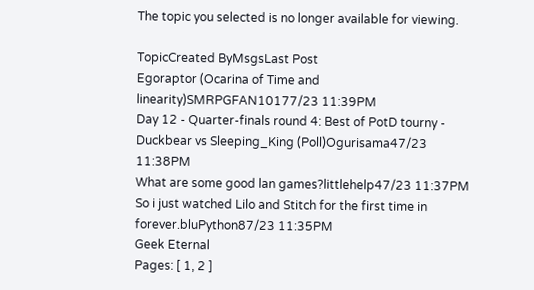The topic you selected is no longer available for viewing.

TopicCreated ByMsgsLast Post
Egoraptor (Ocarina of Time and linearity)SMRPGFAN10177/23 11:39PM
Day 12 - Quarter-finals round 4: Best of PotD tourny - Duckbear vs Sleeping_King (Poll)Ogurisama47/23 11:38PM
What are some good lan games?littlehelp47/23 11:37PM
So i just watched Lilo and Stitch for the first time in forever.bluPython87/23 11:35PM
Geek Eternal
Pages: [ 1, 2 ]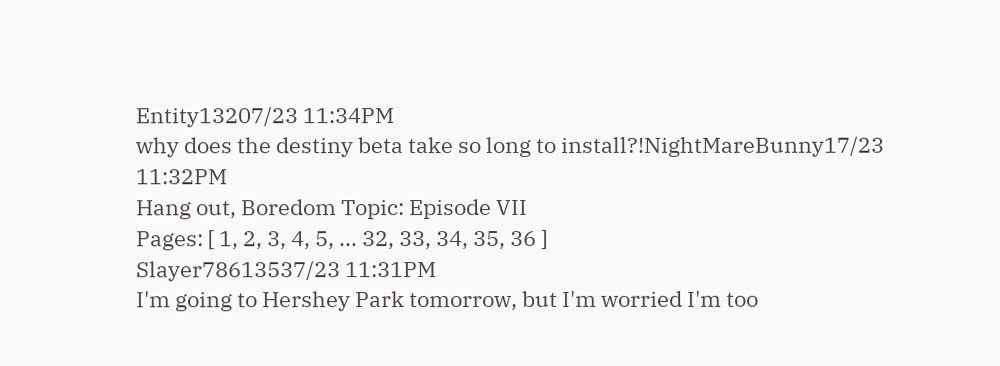Entity13207/23 11:34PM
why does the destiny beta take so long to install?!NightMareBunny17/23 11:32PM
Hang out, Boredom Topic: Episode VII
Pages: [ 1, 2, 3, 4, 5, ... 32, 33, 34, 35, 36 ]
Slayer78613537/23 11:31PM
I'm going to Hershey Park tomorrow, but I'm worried I'm too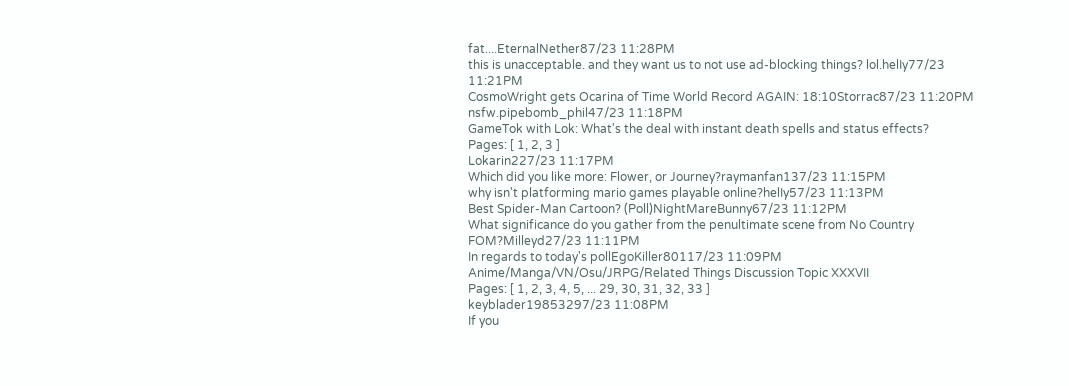fat....EternalNether87/23 11:28PM
this is unacceptable. and they want us to not use ad-blocking things? lol.helIy77/23 11:21PM
CosmoWright gets Ocarina of Time World Record AGAIN: 18:10Storrac87/23 11:20PM
nsfw.pipebomb_phil47/23 11:18PM
GameTok with Lok: What's the deal with instant death spells and status effects?
Pages: [ 1, 2, 3 ]
Lokarin227/23 11:17PM
Which did you like more: Flower, or Journey?raymanfan137/23 11:15PM
why isn't platforming mario games playable online?helIy57/23 11:13PM
Best Spider-Man Cartoon? (Poll)NightMareBunny67/23 11:12PM
What significance do you gather from the penultimate scene from No Country FOM?Milleyd27/23 11:11PM
In regards to today's pollEgoKiller80117/23 11:09PM
Anime/Manga/VN/Osu/JRPG/Related Things Discussion Topic XXXVII
Pages: [ 1, 2, 3, 4, 5, ... 29, 30, 31, 32, 33 ]
keyblader19853297/23 11:08PM
If you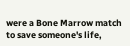were a Bone Marrow match to save someone's life,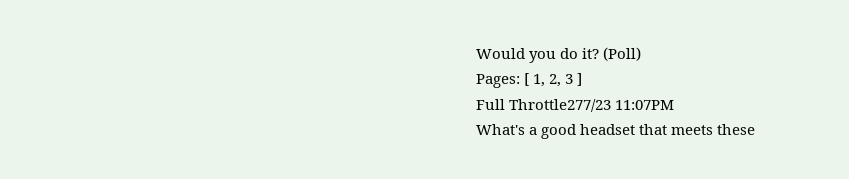Would you do it? (Poll)
Pages: [ 1, 2, 3 ]
Full Throttle277/23 11:07PM
What's a good headset that meets these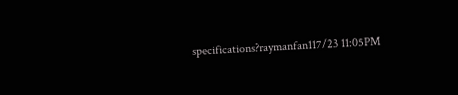specifications?raymanfan117/23 11:05PM